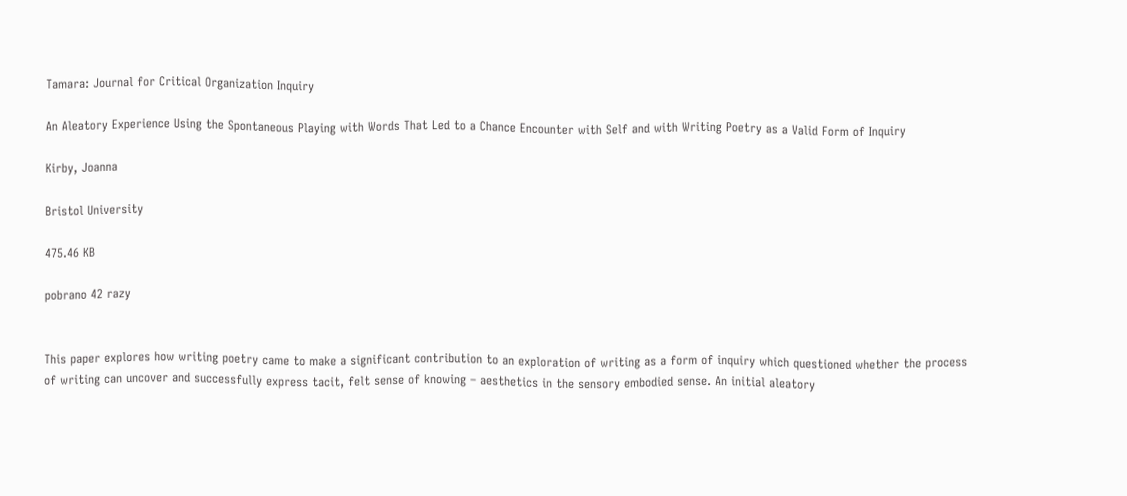Tamara: Journal for Critical Organization Inquiry

An Aleatory Experience Using the Spontaneous Playing with Words That Led to a Chance Encounter with Self and with Writing Poetry as a Valid Form of Inquiry

Kirby, Joanna

Bristol University

475.46 KB

pobrano 42 razy


This paper explores how writing poetry came to make a significant contribution to an exploration of writing as a form of inquiry which questioned whether the process of writing can uncover and successfully express tacit, felt sense of knowing – aesthetics in the sensory embodied sense. An initial aleatory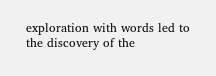exploration with words led to the discovery of the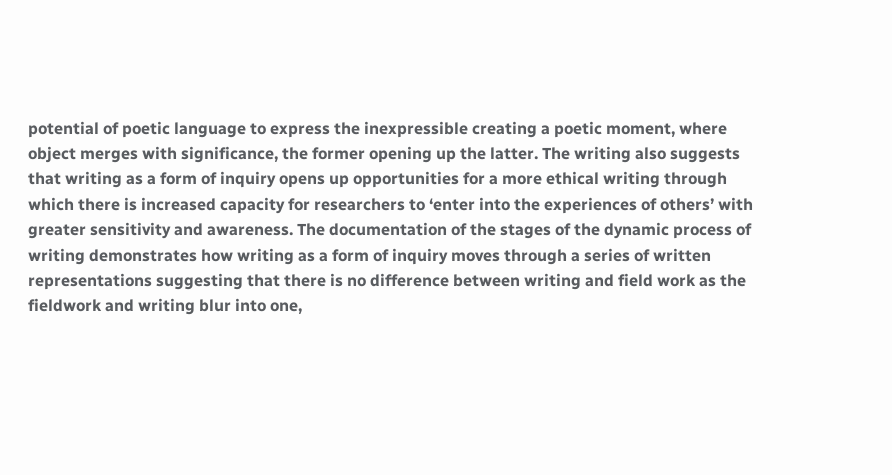potential of poetic language to express the inexpressible creating a poetic moment, where object merges with significance, the former opening up the latter. The writing also suggests that writing as a form of inquiry opens up opportunities for a more ethical writing through which there is increased capacity for researchers to ‘enter into the experiences of others’ with greater sensitivity and awareness. The documentation of the stages of the dynamic process of writing demonstrates how writing as a form of inquiry moves through a series of written representations suggesting that there is no difference between writing and field work as the fieldwork and writing blur into one,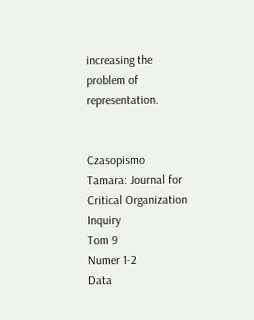increasing the problem of representation.


Czasopismo Tamara: Journal for Critical Organization Inquiry
Tom 9
Numer 1-2
Data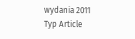wydania 2011
Typ Article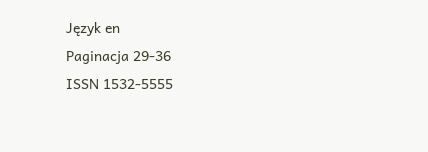Język en
Paginacja 29-36
ISSN 1532-5555